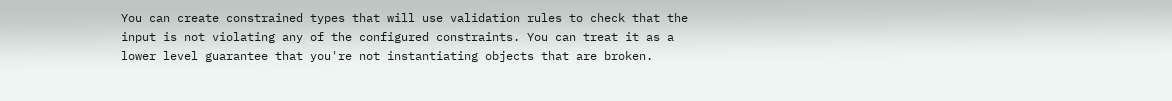You can create constrained types that will use validation rules to check that the input is not violating any of the configured constraints. You can treat it as a lower level guarantee that you're not instantiating objects that are broken.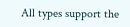All types support the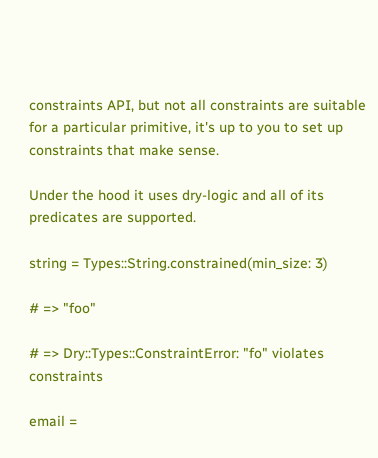constraints API, but not all constraints are suitable for a particular primitive, it's up to you to set up constraints that make sense.

Under the hood it uses dry-logic and all of its predicates are supported.

string = Types::String.constrained(min_size: 3)

# => "foo"

# => Dry::Types::ConstraintError: "fo" violates constraints

email =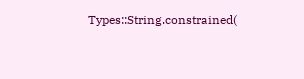Types::String.constrained(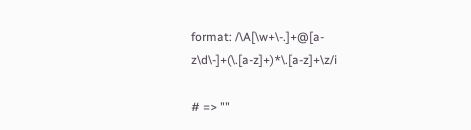format: /\A[\w+\-.]+@[a-z\d\-]+(\.[a-z]+)*\.[a-z]+\z/i

# => ""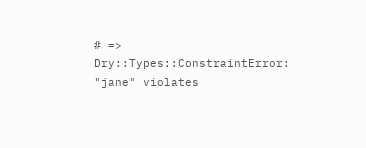# => Dry::Types::ConstraintError: "jane" violates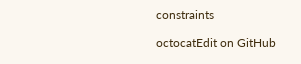constraints

octocatEdit on GitHub